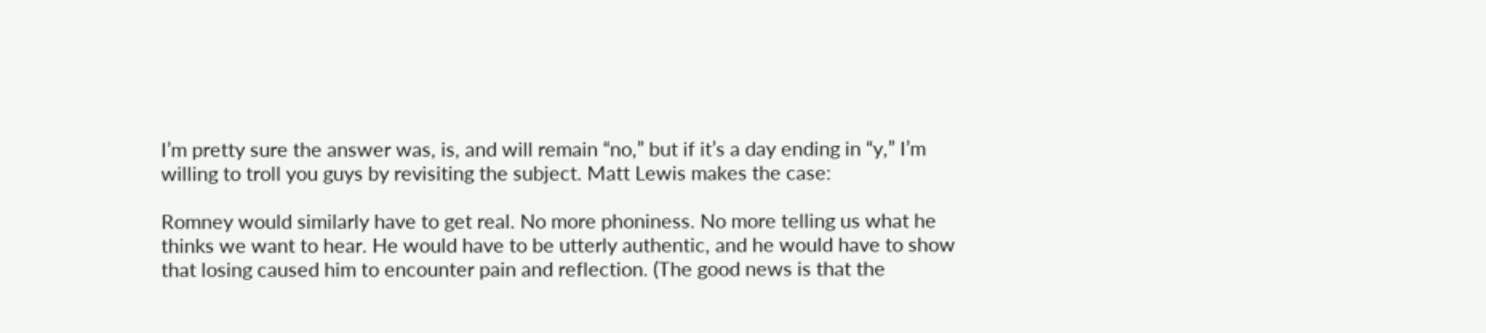I’m pretty sure the answer was, is, and will remain “no,” but if it’s a day ending in “y,” I’m willing to troll you guys by revisiting the subject. Matt Lewis makes the case:

Romney would similarly have to get real. No more phoniness. No more telling us what he thinks we want to hear. He would have to be utterly authentic, and he would have to show that losing caused him to encounter pain and reflection. (The good news is that the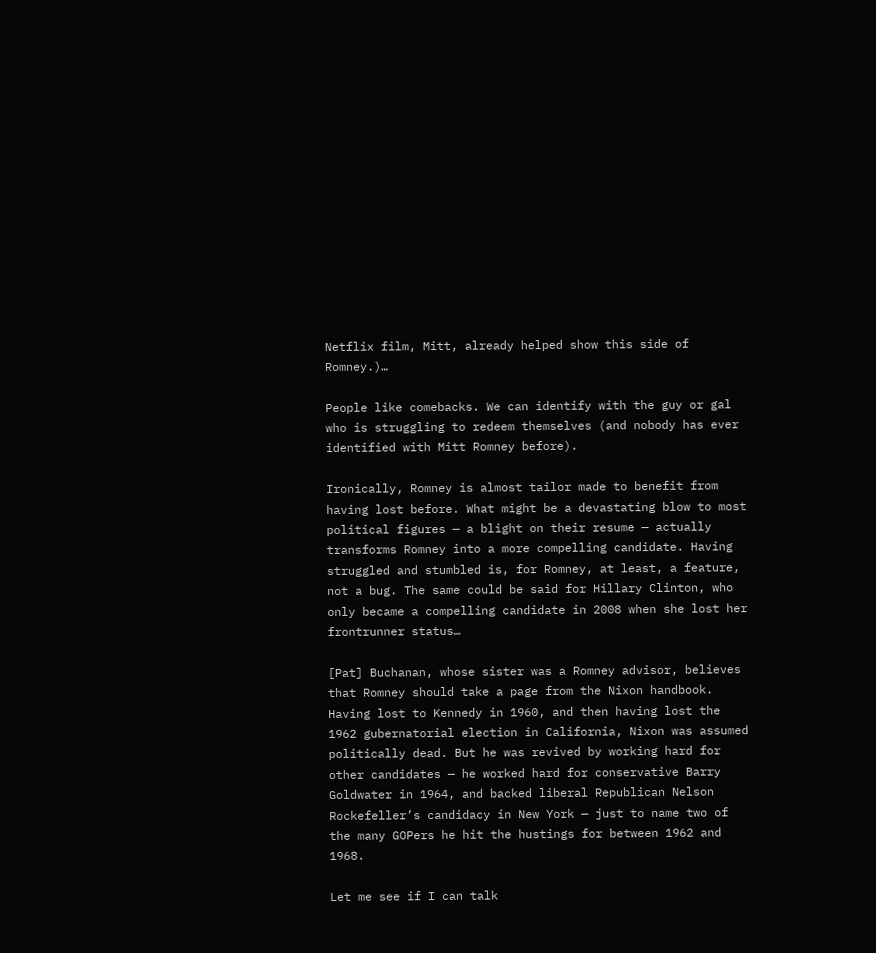Netflix film, Mitt, already helped show this side of Romney.)…

People like comebacks. We can identify with the guy or gal who is struggling to redeem themselves (and nobody has ever identified with Mitt Romney before).

Ironically, Romney is almost tailor made to benefit from having lost before. What might be a devastating blow to most political figures — a blight on their resume — actually transforms Romney into a more compelling candidate. Having struggled and stumbled is, for Romney, at least, a feature, not a bug. The same could be said for Hillary Clinton, who only became a compelling candidate in 2008 when she lost her frontrunner status…

[Pat] Buchanan, whose sister was a Romney advisor, believes that Romney should take a page from the Nixon handbook. Having lost to Kennedy in 1960, and then having lost the 1962 gubernatorial election in California, Nixon was assumed politically dead. But he was revived by working hard for other candidates — he worked hard for conservative Barry Goldwater in 1964, and backed liberal Republican Nelson Rockefeller’s candidacy in New York — just to name two of the many GOPers he hit the hustings for between 1962 and 1968.

Let me see if I can talk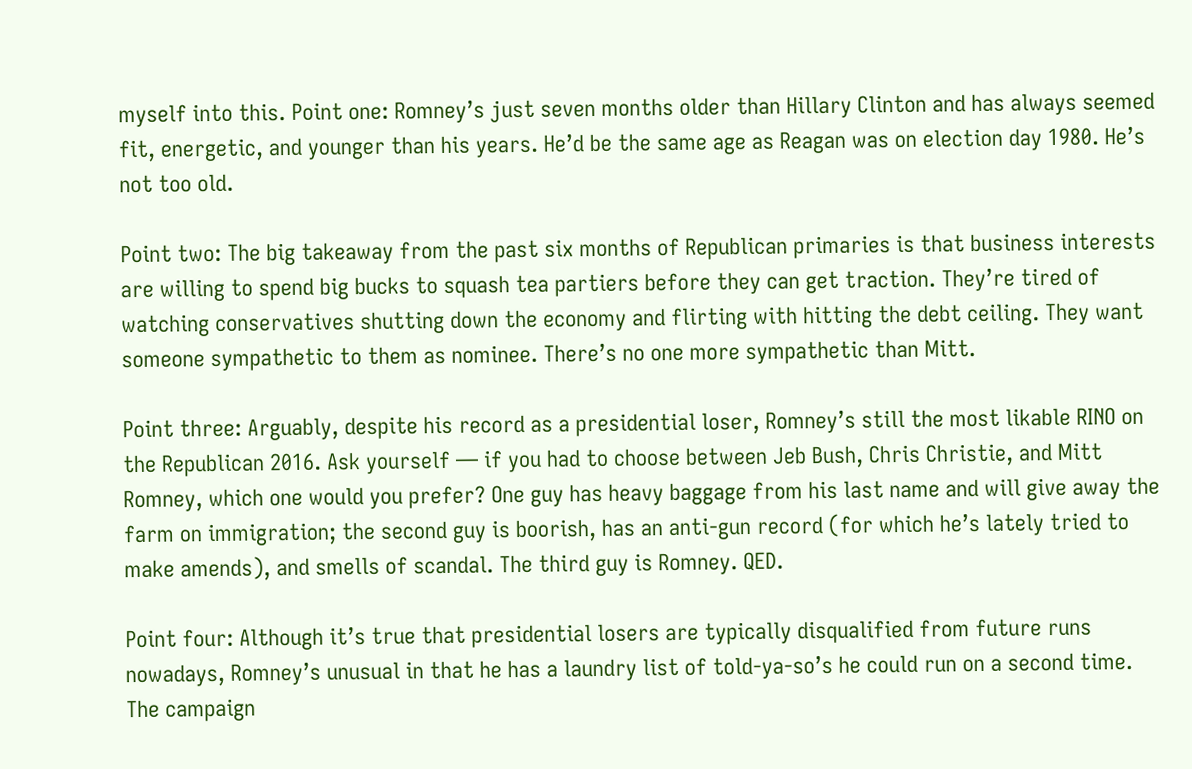myself into this. Point one: Romney’s just seven months older than Hillary Clinton and has always seemed fit, energetic, and younger than his years. He’d be the same age as Reagan was on election day 1980. He’s not too old.

Point two: The big takeaway from the past six months of Republican primaries is that business interests are willing to spend big bucks to squash tea partiers before they can get traction. They’re tired of watching conservatives shutting down the economy and flirting with hitting the debt ceiling. They want someone sympathetic to them as nominee. There’s no one more sympathetic than Mitt.

Point three: Arguably, despite his record as a presidential loser, Romney’s still the most likable RINO on the Republican 2016. Ask yourself — if you had to choose between Jeb Bush, Chris Christie, and Mitt Romney, which one would you prefer? One guy has heavy baggage from his last name and will give away the farm on immigration; the second guy is boorish, has an anti-gun record (for which he’s lately tried to make amends), and smells of scandal. The third guy is Romney. QED.

Point four: Although it’s true that presidential losers are typically disqualified from future runs nowadays, Romney’s unusual in that he has a laundry list of told-ya-so’s he could run on a second time. The campaign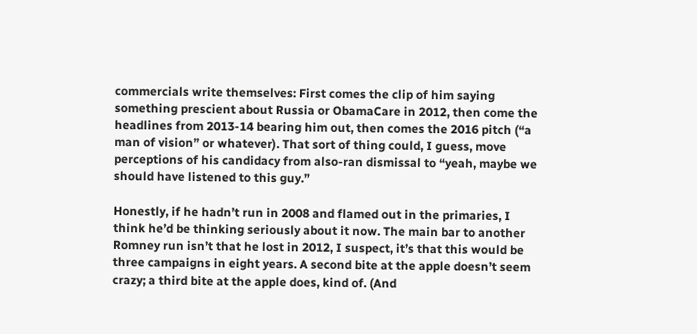commercials write themselves: First comes the clip of him saying something prescient about Russia or ObamaCare in 2012, then come the headlines from 2013-14 bearing him out, then comes the 2016 pitch (“a man of vision” or whatever). That sort of thing could, I guess, move perceptions of his candidacy from also-ran dismissal to “yeah, maybe we should have listened to this guy.”

Honestly, if he hadn’t run in 2008 and flamed out in the primaries, I think he’d be thinking seriously about it now. The main bar to another Romney run isn’t that he lost in 2012, I suspect, it’s that this would be three campaigns in eight years. A second bite at the apple doesn’t seem crazy; a third bite at the apple does, kind of. (And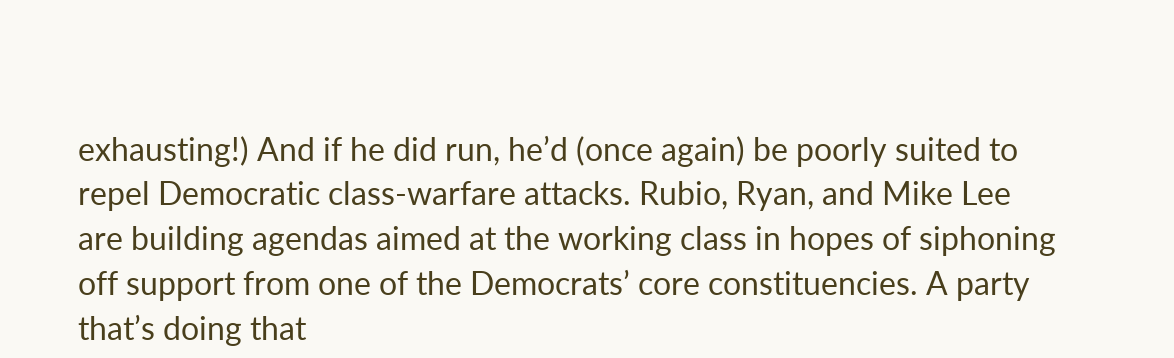exhausting!) And if he did run, he’d (once again) be poorly suited to repel Democratic class-warfare attacks. Rubio, Ryan, and Mike Lee are building agendas aimed at the working class in hopes of siphoning off support from one of the Democrats’ core constituencies. A party that’s doing that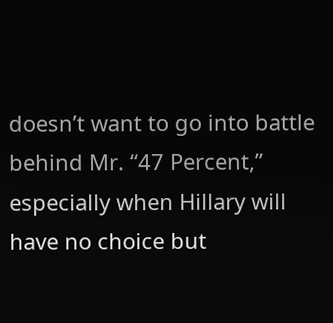doesn’t want to go into battle behind Mr. “47 Percent,” especially when Hillary will have no choice but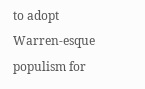to adopt Warren-esque populism for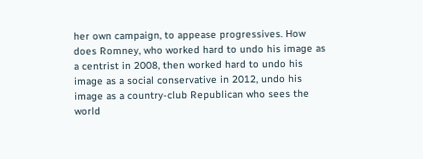her own campaign, to appease progressives. How does Romney, who worked hard to undo his image as a centrist in 2008, then worked hard to undo his image as a social conservative in 2012, undo his image as a country-club Republican who sees the world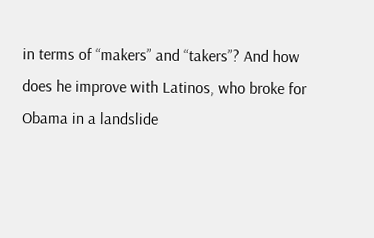in terms of “makers” and “takers”? And how does he improve with Latinos, who broke for Obama in a landslide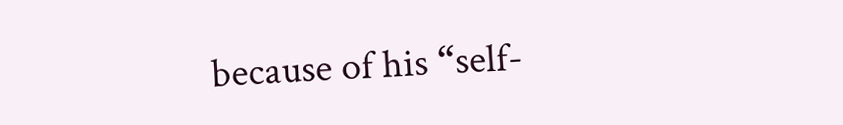because of his “self-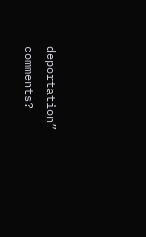deportation” comments?